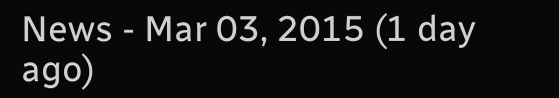News - Mar 03, 2015 (1 day ago)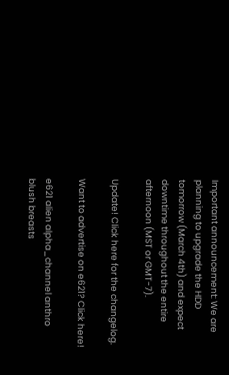Important announcement: We are planning to upgrade the HDD tomorrow (March 4th) and expect downtime throughout the entire afternoon (MST or GMT-7).

Update! Click here for the changelog.

Want to advertise on e621? Click here!

e621 alien alpha_channel anthro blush breasts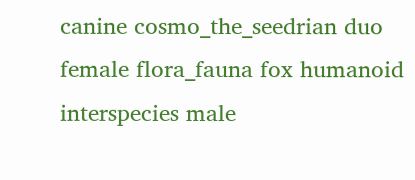canine cosmo_the_seedrian duo female flora_fauna fox humanoid interspecies male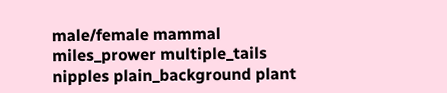male/female mammal miles_prower multiple_tails nipples plain_background plant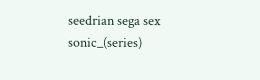seedrian sega sex sonic_(series)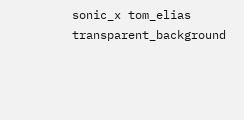sonic_x tom_elias transparent_background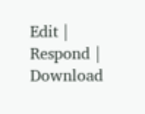Edit | Respond | Download